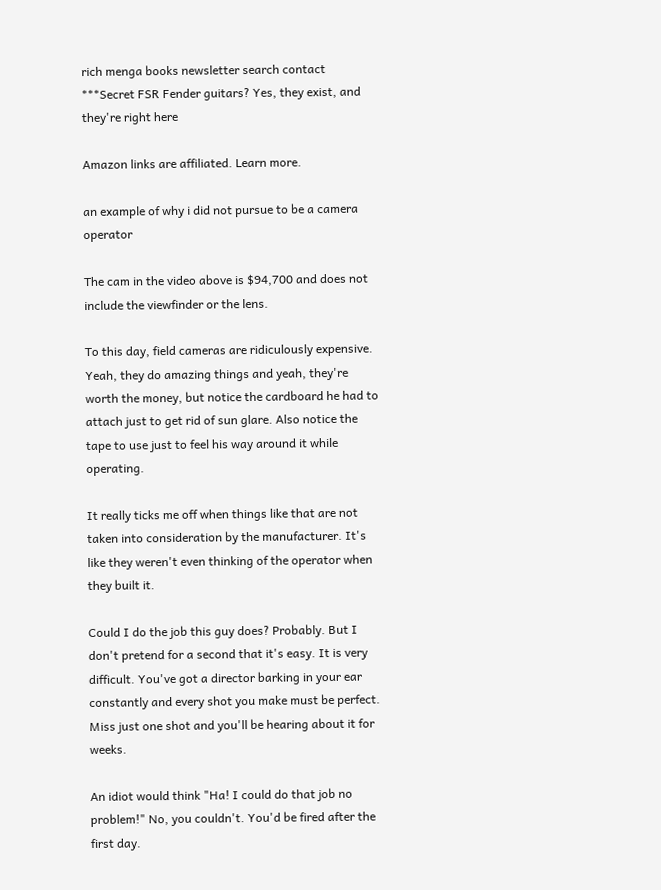rich menga books newsletter search contact
***Secret FSR Fender guitars? Yes, they exist, and they're right here

Amazon links are affiliated. Learn more.

an example of why i did not pursue to be a camera operator

The cam in the video above is $94,700 and does not include the viewfinder or the lens.

To this day, field cameras are ridiculously expensive. Yeah, they do amazing things and yeah, they're worth the money, but notice the cardboard he had to attach just to get rid of sun glare. Also notice the tape to use just to feel his way around it while operating.

It really ticks me off when things like that are not taken into consideration by the manufacturer. It's like they weren't even thinking of the operator when they built it.

Could I do the job this guy does? Probably. But I don't pretend for a second that it's easy. It is very difficult. You've got a director barking in your ear constantly and every shot you make must be perfect. Miss just one shot and you'll be hearing about it for weeks.

An idiot would think "Ha! I could do that job no problem!" No, you couldn't. You'd be fired after the first day.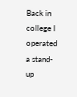Back in college I operated a stand-up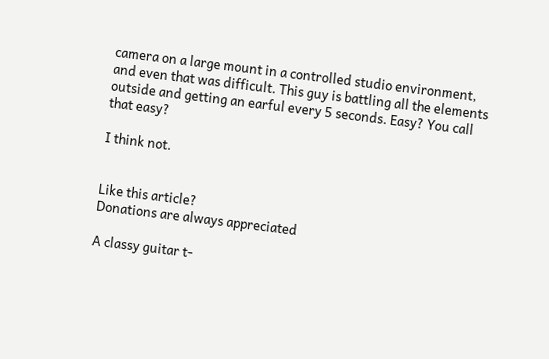camera on a large mount in a controlled studio environment, and even that was difficult. This guy is battling all the elements outside and getting an earful every 5 seconds. Easy? You call that easy?

I think not.


Like this article?
Donations are always appreciated

A classy guitar t-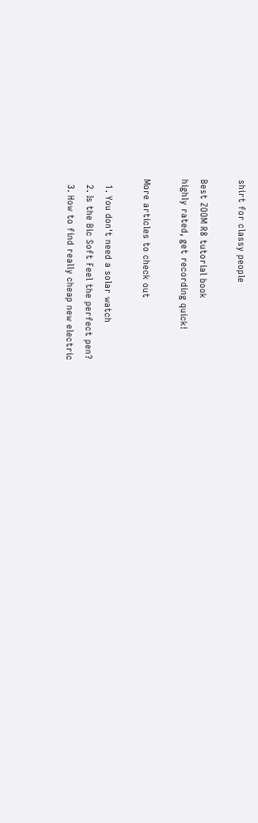shirt for classy people

Best ZOOM R8 tutorial book
highly rated, get recording quick!

More articles to check out

  1. You don't need a solar watch
  2. Is the Bic Soft Feel the perfect pen?
  3. How to find really cheap new electric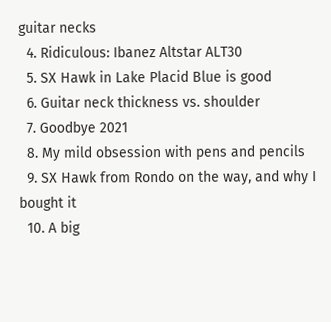guitar necks
  4. Ridiculous: Ibanez Altstar ALT30
  5. SX Hawk in Lake Placid Blue is good
  6. Guitar neck thickness vs. shoulder
  7. Goodbye 2021
  8. My mild obsession with pens and pencils
  9. SX Hawk from Rondo on the way, and why I bought it
  10. A big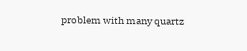problem with many quartz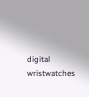digital wristwatches